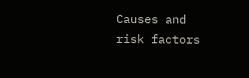Causes and risk factors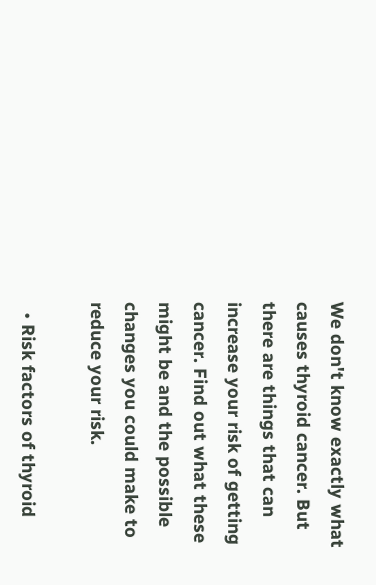We don't know exactly what causes thyroid cancer. But there are things that can increase your risk of getting cancer. Find out what these might be and the possible changes you could make to reduce your risk.

  • Risk factors of thyroid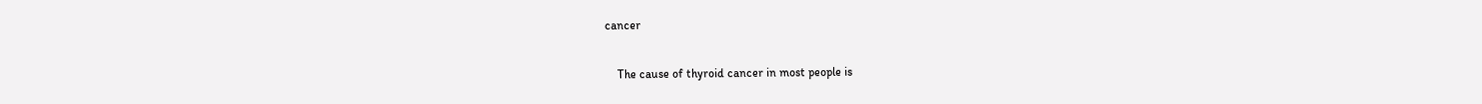cancer

    The cause of thyroid cancer in most people is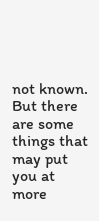not known. But there are some things that may put you at more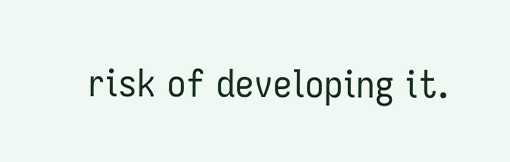risk of developing it.